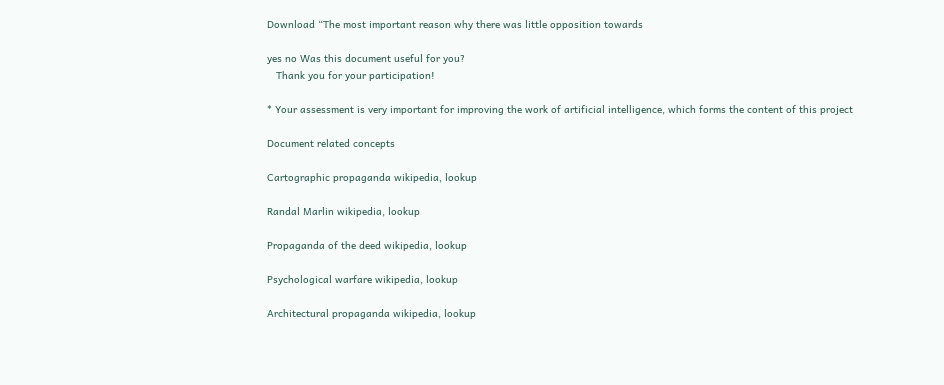Download “The most important reason why there was little opposition towards

yes no Was this document useful for you?
   Thank you for your participation!

* Your assessment is very important for improving the work of artificial intelligence, which forms the content of this project

Document related concepts

Cartographic propaganda wikipedia, lookup

Randal Marlin wikipedia, lookup

Propaganda of the deed wikipedia, lookup

Psychological warfare wikipedia, lookup

Architectural propaganda wikipedia, lookup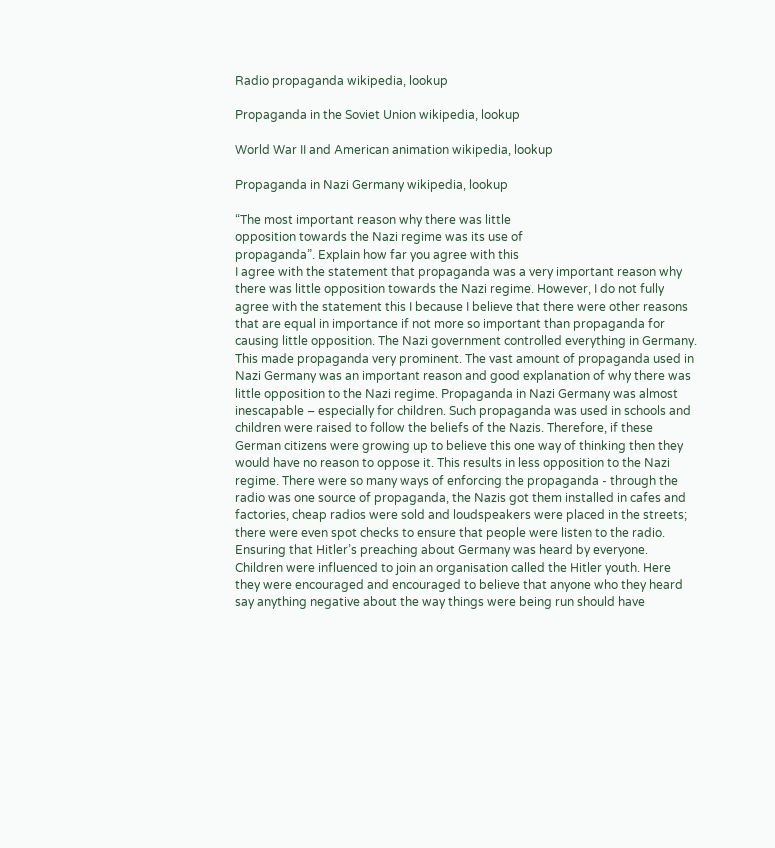Radio propaganda wikipedia, lookup

Propaganda in the Soviet Union wikipedia, lookup

World War II and American animation wikipedia, lookup

Propaganda in Nazi Germany wikipedia, lookup

“The most important reason why there was little
opposition towards the Nazi regime was its use of
propaganda”. Explain how far you agree with this
I agree with the statement that propaganda was a very important reason why
there was little opposition towards the Nazi regime. However, I do not fully
agree with the statement this I because I believe that there were other reasons
that are equal in importance if not more so important than propaganda for
causing little opposition. The Nazi government controlled everything in Germany.
This made propaganda very prominent. The vast amount of propaganda used in
Nazi Germany was an important reason and good explanation of why there was
little opposition to the Nazi regime. Propaganda in Nazi Germany was almost
inescapable – especially for children. Such propaganda was used in schools and
children were raised to follow the beliefs of the Nazis. Therefore, if these
German citizens were growing up to believe this one way of thinking then they
would have no reason to oppose it. This results in less opposition to the Nazi
regime. There were so many ways of enforcing the propaganda - through the
radio was one source of propaganda, the Nazis got them installed in cafes and
factories, cheap radios were sold and loudspeakers were placed in the streets;
there were even spot checks to ensure that people were listen to the radio.
Ensuring that Hitler’s preaching about Germany was heard by everyone.
Children were influenced to join an organisation called the Hitler youth. Here
they were encouraged and encouraged to believe that anyone who they heard
say anything negative about the way things were being run should have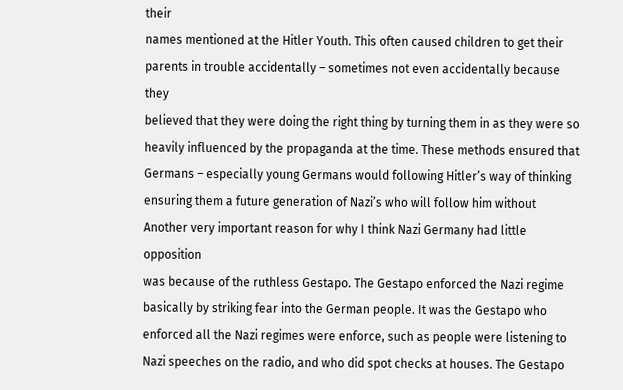their
names mentioned at the Hitler Youth. This often caused children to get their
parents in trouble accidentally – sometimes not even accidentally because they
believed that they were doing the right thing by turning them in as they were so
heavily influenced by the propaganda at the time. These methods ensured that
Germans – especially young Germans would following Hitler’s way of thinking
ensuring them a future generation of Nazi’s who will follow him without
Another very important reason for why I think Nazi Germany had little opposition
was because of the ruthless Gestapo. The Gestapo enforced the Nazi regime
basically by striking fear into the German people. It was the Gestapo who
enforced all the Nazi regimes were enforce, such as people were listening to
Nazi speeches on the radio, and who did spot checks at houses. The Gestapo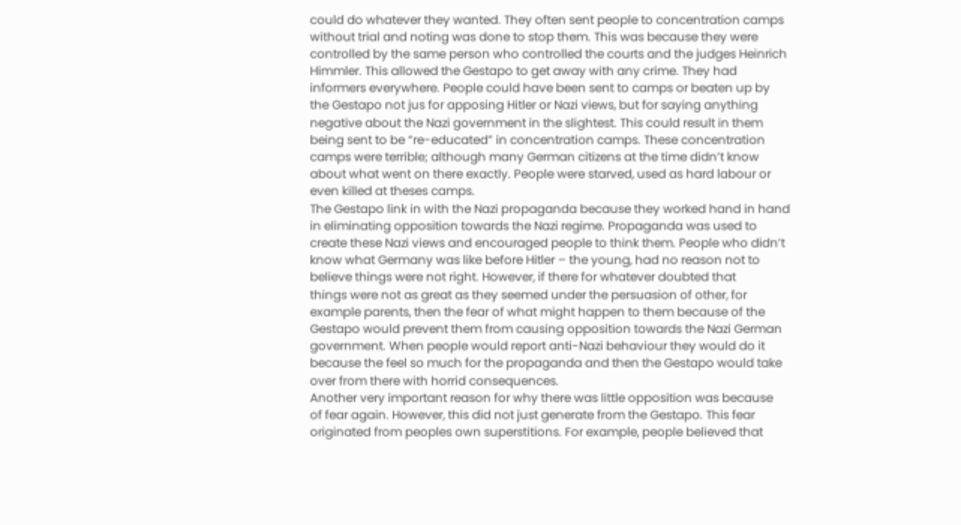could do whatever they wanted. They often sent people to concentration camps
without trial and noting was done to stop them. This was because they were
controlled by the same person who controlled the courts and the judges Heinrich
Himmler. This allowed the Gestapo to get away with any crime. They had
informers everywhere. People could have been sent to camps or beaten up by
the Gestapo not jus for apposing Hitler or Nazi views, but for saying anything
negative about the Nazi government in the slightest. This could result in them
being sent to be “re-educated” in concentration camps. These concentration
camps were terrible; although many German citizens at the time didn’t know
about what went on there exactly. People were starved, used as hard labour or
even killed at theses camps.
The Gestapo link in with the Nazi propaganda because they worked hand in hand
in eliminating opposition towards the Nazi regime. Propaganda was used to
create these Nazi views and encouraged people to think them. People who didn’t
know what Germany was like before Hitler – the young, had no reason not to
believe things were not right. However, if there for whatever doubted that
things were not as great as they seemed under the persuasion of other, for
example parents, then the fear of what might happen to them because of the
Gestapo would prevent them from causing opposition towards the Nazi German
government. When people would report anti-Nazi behaviour they would do it
because the feel so much for the propaganda and then the Gestapo would take
over from there with horrid consequences.
Another very important reason for why there was little opposition was because
of fear again. However, this did not just generate from the Gestapo. This fear
originated from peoples own superstitions. For example, people believed that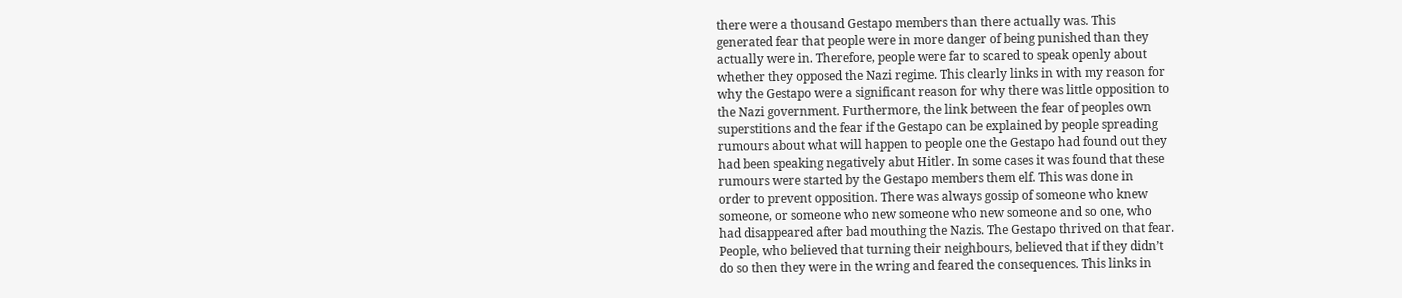there were a thousand Gestapo members than there actually was. This
generated fear that people were in more danger of being punished than they
actually were in. Therefore, people were far to scared to speak openly about
whether they opposed the Nazi regime. This clearly links in with my reason for
why the Gestapo were a significant reason for why there was little opposition to
the Nazi government. Furthermore, the link between the fear of peoples own
superstitions and the fear if the Gestapo can be explained by people spreading
rumours about what will happen to people one the Gestapo had found out they
had been speaking negatively abut Hitler. In some cases it was found that these
rumours were started by the Gestapo members them elf. This was done in
order to prevent opposition. There was always gossip of someone who knew
someone, or someone who new someone who new someone and so one, who
had disappeared after bad mouthing the Nazis. The Gestapo thrived on that fear.
People, who believed that turning their neighbours, believed that if they didn’t
do so then they were in the wring and feared the consequences. This links in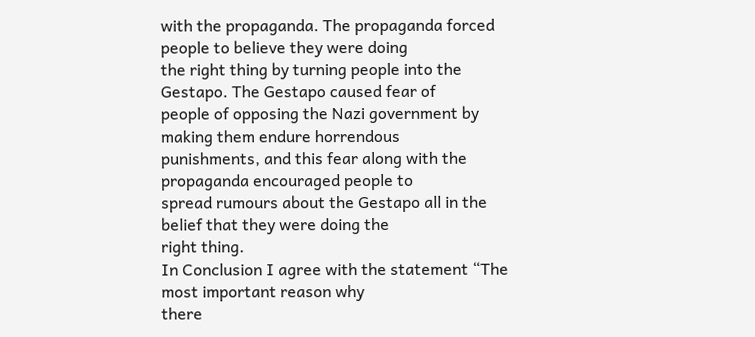with the propaganda. The propaganda forced people to believe they were doing
the right thing by turning people into the Gestapo. The Gestapo caused fear of
people of opposing the Nazi government by making them endure horrendous
punishments, and this fear along with the propaganda encouraged people to
spread rumours about the Gestapo all in the belief that they were doing the
right thing.
In Conclusion I agree with the statement “The most important reason why
there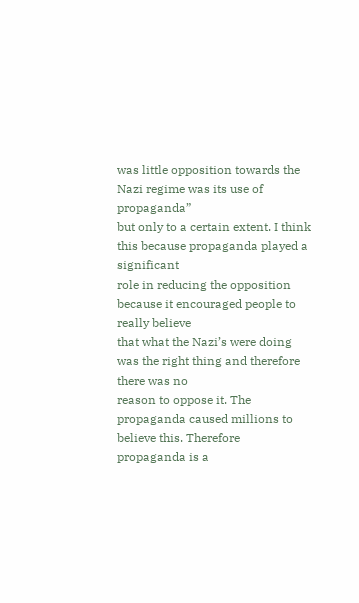was little opposition towards the Nazi regime was its use of propaganda”
but only to a certain extent. I think this because propaganda played a significant
role in reducing the opposition because it encouraged people to really believe
that what the Nazi’s were doing was the right thing and therefore there was no
reason to oppose it. The propaganda caused millions to believe this. Therefore
propaganda is a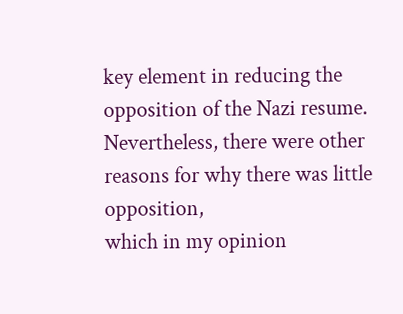key element in reducing the opposition of the Nazi resume.
Nevertheless, there were other reasons for why there was little opposition,
which in my opinion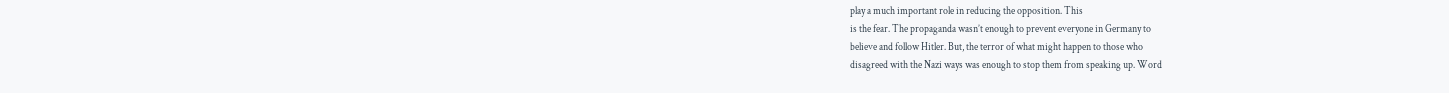play a much important role in reducing the opposition. This
is the fear. The propaganda wasn’t enough to prevent everyone in Germany to
believe and follow Hitler. But, the terror of what might happen to those who
disagreed with the Nazi ways was enough to stop them from speaking up. Word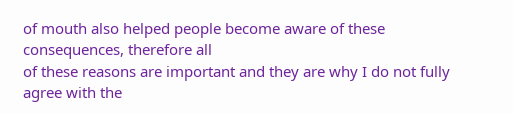of mouth also helped people become aware of these consequences, therefore all
of these reasons are important and they are why I do not fully agree with the